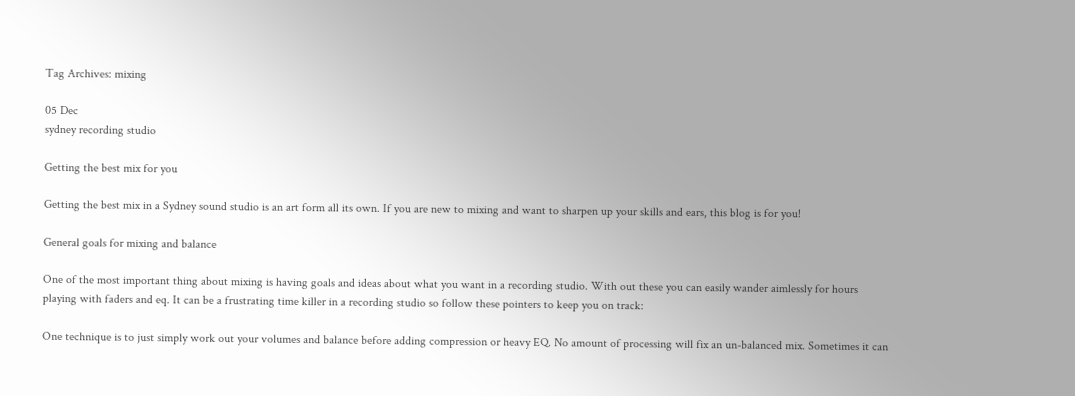Tag Archives: mixing

05 Dec
sydney recording studio

Getting the best mix for you

Getting the best mix in a Sydney sound studio is an art form all its own. If you are new to mixing and want to sharpen up your skills and ears, this blog is for you!

General goals for mixing and balance

One of the most important thing about mixing is having goals and ideas about what you want in a recording studio. With out these you can easily wander aimlessly for hours playing with faders and eq. It can be a frustrating time killer in a recording studio so follow these pointers to keep you on track:

One technique is to just simply work out your volumes and balance before adding compression or heavy EQ. No amount of processing will fix an un-balanced mix. Sometimes it can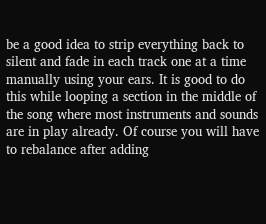be a good idea to strip everything back to silent and fade in each track one at a time manually using your ears. It is good to do this while looping a section in the middle of the song where most instruments and sounds are in play already. Of course you will have to rebalance after adding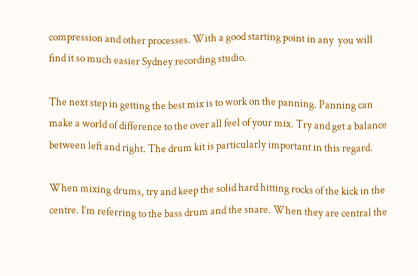compression and other processes. With a good starting point in any  you will find it so much easier Sydney recording studio.

The next step in getting the best mix is to work on the panning. Panning can make a world of difference to the over all feel of your mix. Try and get a balance between left and right. The drum kit is particularly important in this regard.

When mixing drums, try and keep the solid hard hitting rocks of the kick in the centre. I’m referring to the bass drum and the snare. When they are central the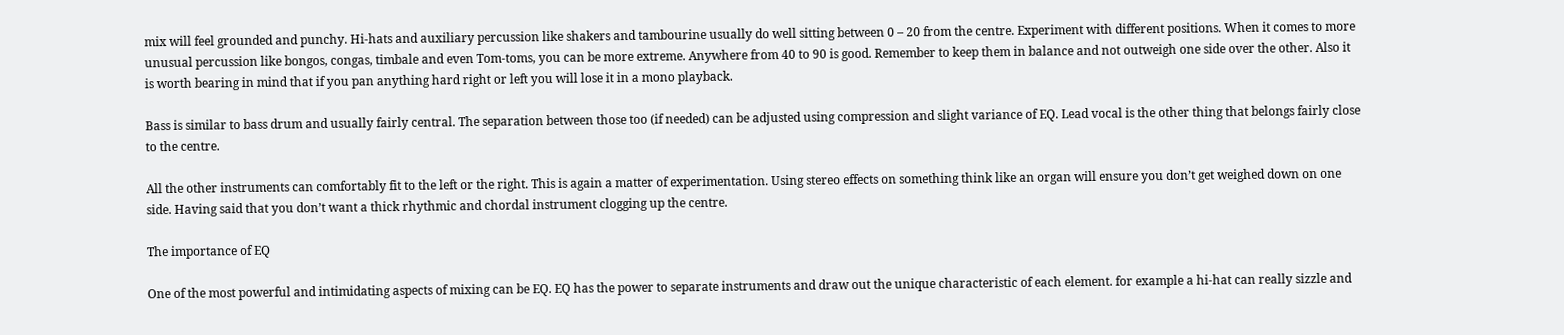mix will feel grounded and punchy. Hi-hats and auxiliary percussion like shakers and tambourine usually do well sitting between 0 – 20 from the centre. Experiment with different positions. When it comes to more unusual percussion like bongos, congas, timbale and even Tom-toms, you can be more extreme. Anywhere from 40 to 90 is good. Remember to keep them in balance and not outweigh one side over the other. Also it is worth bearing in mind that if you pan anything hard right or left you will lose it in a mono playback.

Bass is similar to bass drum and usually fairly central. The separation between those too (if needed) can be adjusted using compression and slight variance of EQ. Lead vocal is the other thing that belongs fairly close to the centre.

All the other instruments can comfortably fit to the left or the right. This is again a matter of experimentation. Using stereo effects on something think like an organ will ensure you don’t get weighed down on one side. Having said that you don’t want a thick rhythmic and chordal instrument clogging up the centre.

The importance of EQ

One of the most powerful and intimidating aspects of mixing can be EQ. EQ has the power to separate instruments and draw out the unique characteristic of each element. for example a hi-hat can really sizzle and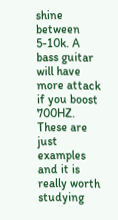shine between 5-10k. A bass guitar will have more attack if you boost 700HZ. These are just examples and it is really worth studying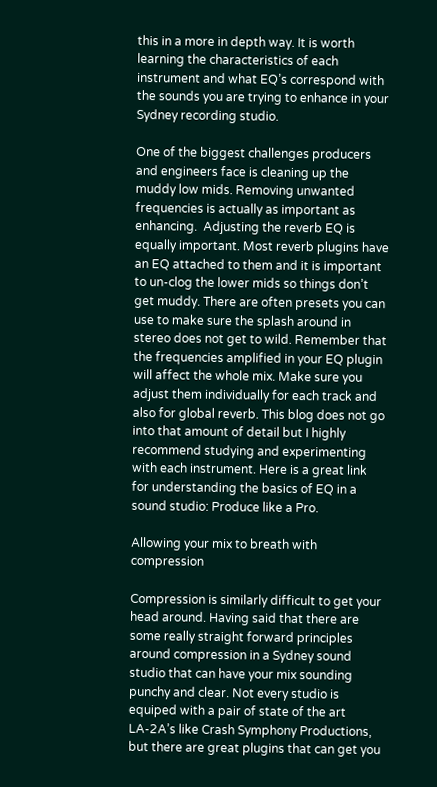this in a more in depth way. It is worth learning the characteristics of each instrument and what EQ’s correspond with the sounds you are trying to enhance in your Sydney recording studio.

One of the biggest challenges producers and engineers face is cleaning up the muddy low mids. Removing unwanted frequencies is actually as important as enhancing.  Adjusting the reverb EQ is equally important. Most reverb plugins have an EQ attached to them and it is important to un-clog the lower mids so things don’t get muddy. There are often presets you can use to make sure the splash around in stereo does not get to wild. Remember that the frequencies amplified in your EQ plugin will affect the whole mix. Make sure you adjust them individually for each track and also for global reverb. This blog does not go into that amount of detail but I highly recommend studying and experimenting with each instrument. Here is a great link for understanding the basics of EQ in a sound studio: Produce like a Pro.

Allowing your mix to breath with compression

Compression is similarly difficult to get your head around. Having said that there are some really straight forward principles around compression in a Sydney sound studio that can have your mix sounding punchy and clear. Not every studio is equiped with a pair of state of the art LA-2A’s like Crash Symphony Productions, but there are great plugins that can get you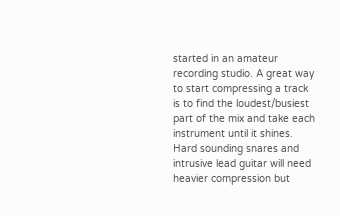started in an amateur recording studio. A great way to start compressing a track is to find the loudest/busiest part of the mix and take each instrument until it shines. Hard sounding snares and intrusive lead guitar will need heavier compression but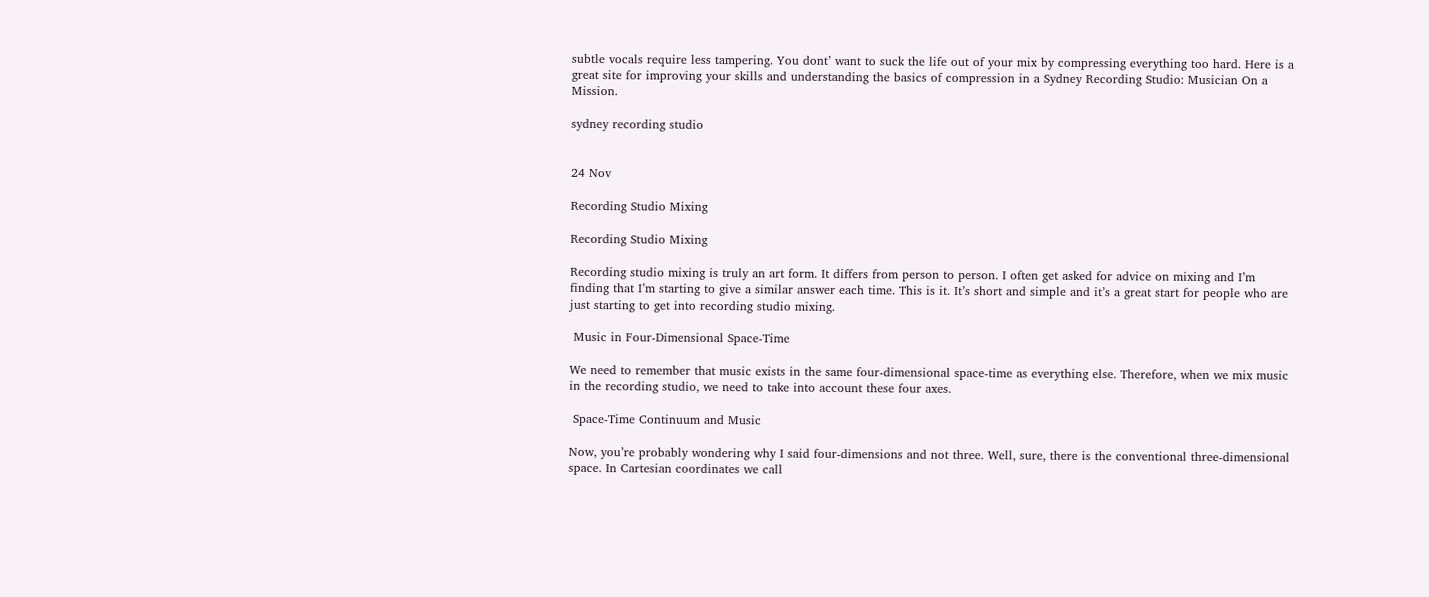subtle vocals require less tampering. You dont’ want to suck the life out of your mix by compressing everything too hard. Here is a great site for improving your skills and understanding the basics of compression in a Sydney Recording Studio: Musician On a Mission.

sydney recording studio


24 Nov

Recording Studio Mixing

Recording Studio Mixing

Recording studio mixing is truly an art form. It differs from person to person. I often get asked for advice on mixing and I’m finding that I’m starting to give a similar answer each time. This is it. It’s short and simple and it’s a great start for people who are just starting to get into recording studio mixing.

 Music in Four-Dimensional Space-Time

We need to remember that music exists in the same four-dimensional space-time as everything else. Therefore, when we mix music in the recording studio, we need to take into account these four axes.

 Space-Time Continuum and Music

Now, you’re probably wondering why I said four-dimensions and not three. Well, sure, there is the conventional three-dimensional space. In Cartesian coordinates we call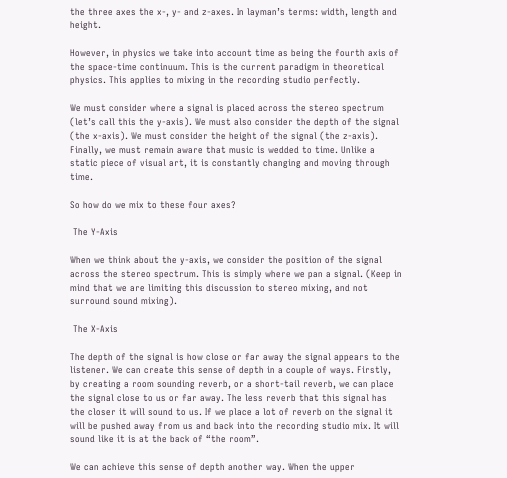the three axes the x-, y- and z-axes. In layman’s terms: width, length and height.

However, in physics we take into account time as being the fourth axis of the space-time continuum. This is the current paradigm in theoretical physics. This applies to mixing in the recording studio perfectly.

We must consider where a signal is placed across the stereo spectrum (let’s call this the y-axis). We must also consider the depth of the signal (the x-axis). We must consider the height of the signal (the z-axis). Finally, we must remain aware that music is wedded to time. Unlike a static piece of visual art, it is constantly changing and moving through time.

So how do we mix to these four axes?

 The Y-Axis

When we think about the y-axis, we consider the position of the signal across the stereo spectrum. This is simply where we pan a signal. (Keep in mind that we are limiting this discussion to stereo mixing, and not surround sound mixing).

 The X-Axis

The depth of the signal is how close or far away the signal appears to the listener. We can create this sense of depth in a couple of ways. Firstly, by creating a room sounding reverb, or a short-tail reverb, we can place the signal close to us or far away. The less reverb that this signal has the closer it will sound to us. If we place a lot of reverb on the signal it will be pushed away from us and back into the recording studio mix. It will sound like it is at the back of “the room”.

We can achieve this sense of depth another way. When the upper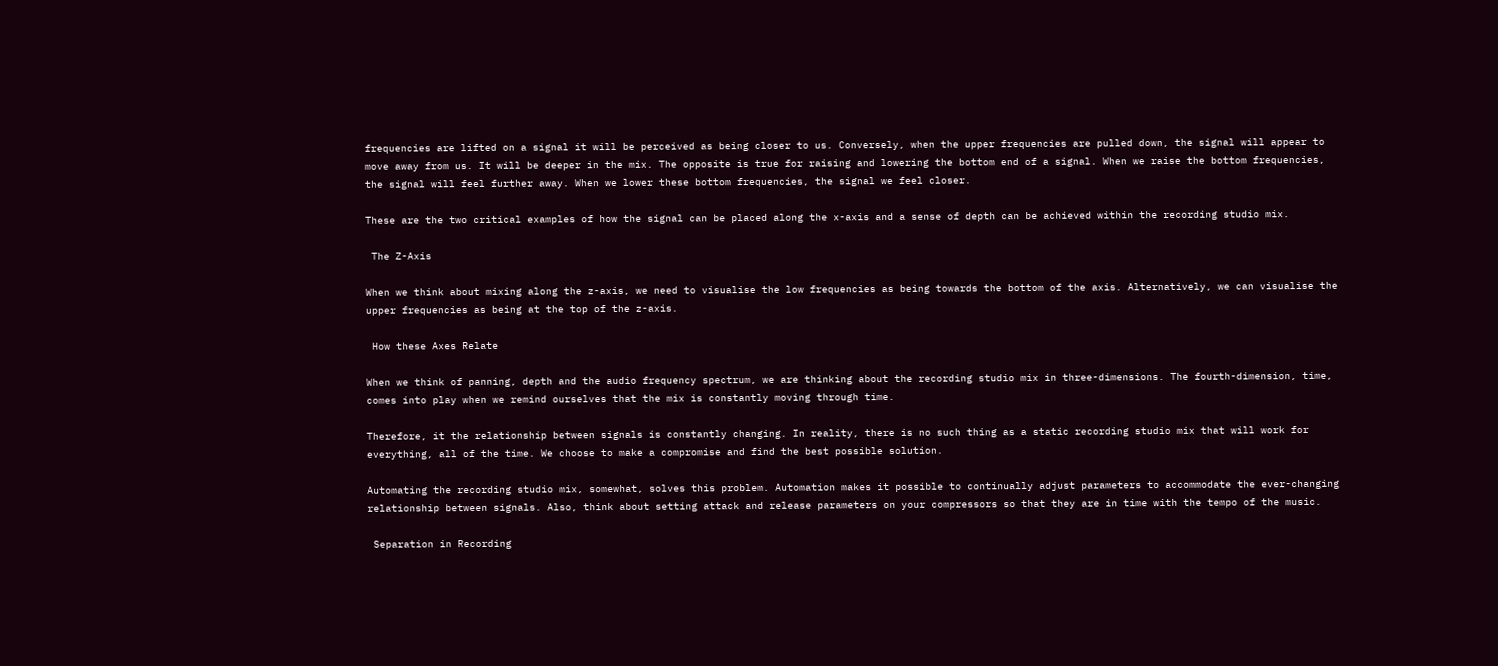frequencies are lifted on a signal it will be perceived as being closer to us. Conversely, when the upper frequencies are pulled down, the signal will appear to move away from us. It will be deeper in the mix. The opposite is true for raising and lowering the bottom end of a signal. When we raise the bottom frequencies, the signal will feel further away. When we lower these bottom frequencies, the signal we feel closer.

These are the two critical examples of how the signal can be placed along the x-axis and a sense of depth can be achieved within the recording studio mix.

 The Z-Axis

When we think about mixing along the z-axis, we need to visualise the low frequencies as being towards the bottom of the axis. Alternatively, we can visualise the upper frequencies as being at the top of the z-axis.

 How these Axes Relate

When we think of panning, depth and the audio frequency spectrum, we are thinking about the recording studio mix in three-dimensions. The fourth-dimension, time, comes into play when we remind ourselves that the mix is constantly moving through time.

Therefore, it the relationship between signals is constantly changing. In reality, there is no such thing as a static recording studio mix that will work for everything, all of the time. We choose to make a compromise and find the best possible solution.

Automating the recording studio mix, somewhat, solves this problem. Automation makes it possible to continually adjust parameters to accommodate the ever-changing relationship between signals. Also, think about setting attack and release parameters on your compressors so that they are in time with the tempo of the music.

 Separation in Recording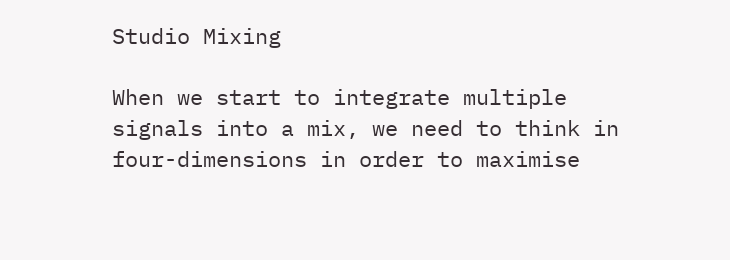Studio Mixing

When we start to integrate multiple signals into a mix, we need to think in four-dimensions in order to maximise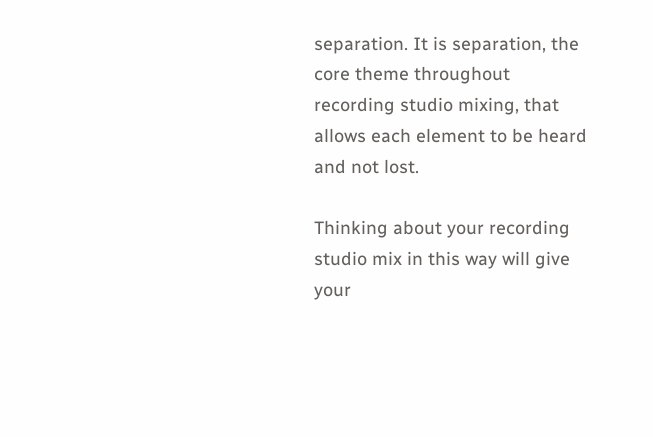separation. It is separation, the core theme throughout recording studio mixing, that allows each element to be heard and not lost.

Thinking about your recording studio mix in this way will give your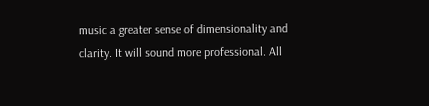music a greater sense of dimensionality and clarity. It will sound more professional. All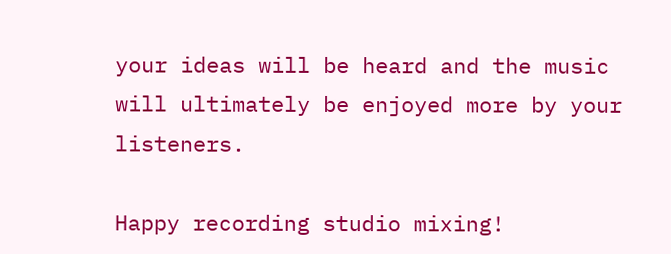your ideas will be heard and the music will ultimately be enjoyed more by your listeners.

Happy recording studio mixing!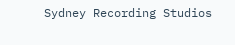Sydney Recording Studios